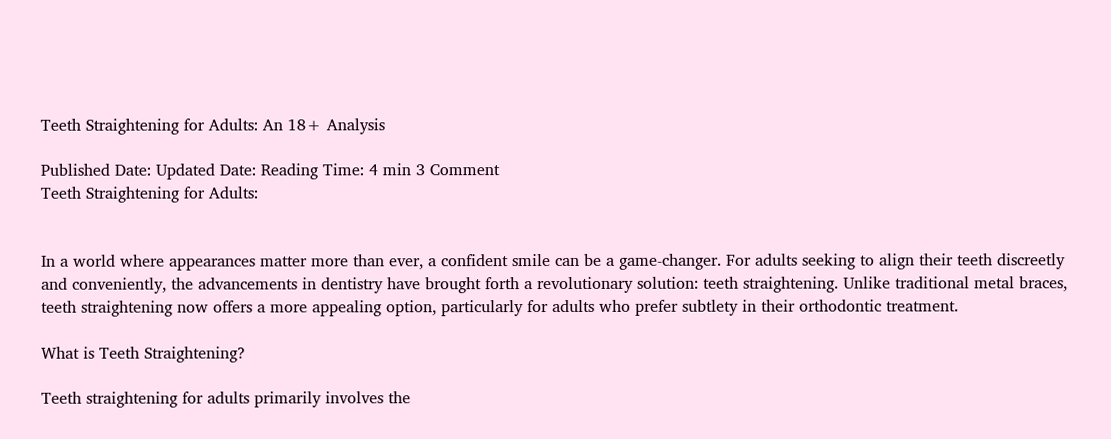Teeth Straightening for Adults: An 18+ Analysis

Published Date: Updated Date: Reading Time: 4 min 3 Comment
Teeth Straightening for Adults:


In a world where appearances matter more than ever, a confident smile can be a game-changer. For adults seeking to align their teeth discreetly and conveniently, the advancements in dentistry have brought forth a revolutionary solution: teeth straightening. Unlike traditional metal braces, teeth straightening now offers a more appealing option, particularly for adults who prefer subtlety in their orthodontic treatment.

What is Teeth Straightening?

Teeth straightening for adults primarily involves the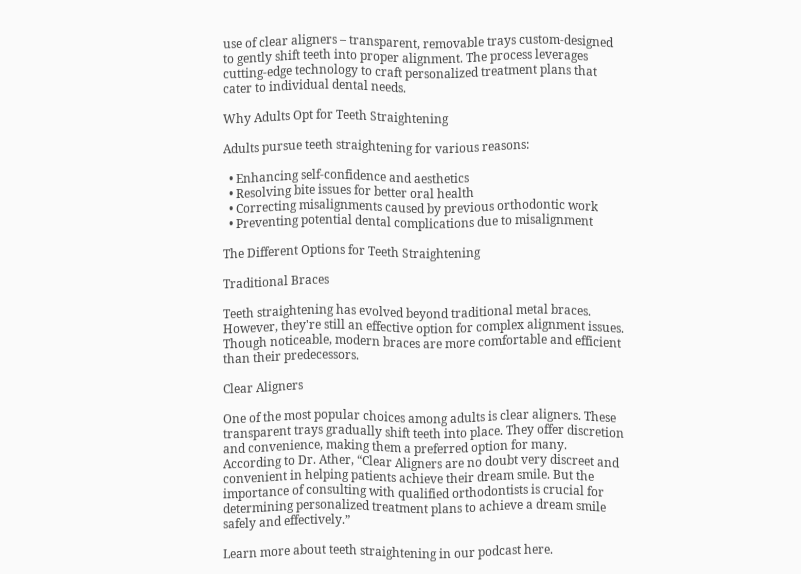use of clear aligners – transparent, removable trays custom-designed to gently shift teeth into proper alignment. The process leverages cutting-edge technology to craft personalized treatment plans that cater to individual dental needs.

Why Adults Opt for Teeth Straightening

Adults pursue teeth straightening for various reasons:

  • Enhancing self-confidence and aesthetics
  • Resolving bite issues for better oral health
  • Correcting misalignments caused by previous orthodontic work
  • Preventing potential dental complications due to misalignment

The Different Options for Teeth Straightening

Traditional Braces

Teeth straightening has evolved beyond traditional metal braces. However, they're still an effective option for complex alignment issues. Though noticeable, modern braces are more comfortable and efficient than their predecessors.

Clear Aligners

One of the most popular choices among adults is clear aligners. These transparent trays gradually shift teeth into place. They offer discretion and convenience, making them a preferred option for many. According to Dr. Ather, “Clear Aligners are no doubt very discreet and convenient in helping patients achieve their dream smile. But the importance of consulting with qualified orthodontists is crucial for determining personalized treatment plans to achieve a dream smile safely and effectively.”

Learn more about teeth straightening in our podcast here.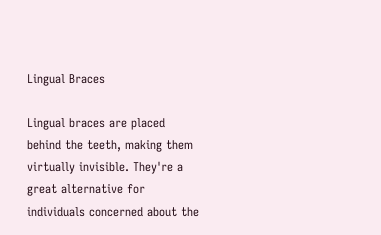Lingual Braces

Lingual braces are placed behind the teeth, making them virtually invisible. They're a great alternative for individuals concerned about the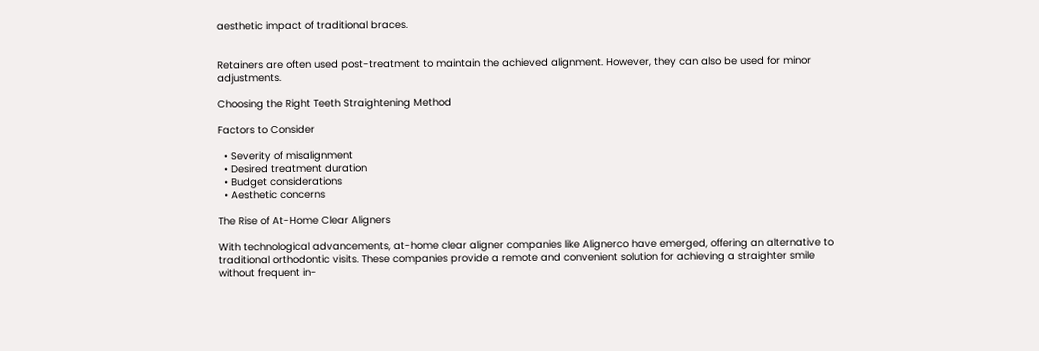aesthetic impact of traditional braces.


Retainers are often used post-treatment to maintain the achieved alignment. However, they can also be used for minor adjustments.

Choosing the Right Teeth Straightening Method

Factors to Consider

  • Severity of misalignment
  • Desired treatment duration
  • Budget considerations
  • Aesthetic concerns

The Rise of At-Home Clear Aligners

With technological advancements, at-home clear aligner companies like Alignerco have emerged, offering an alternative to traditional orthodontic visits. These companies provide a remote and convenient solution for achieving a straighter smile without frequent in-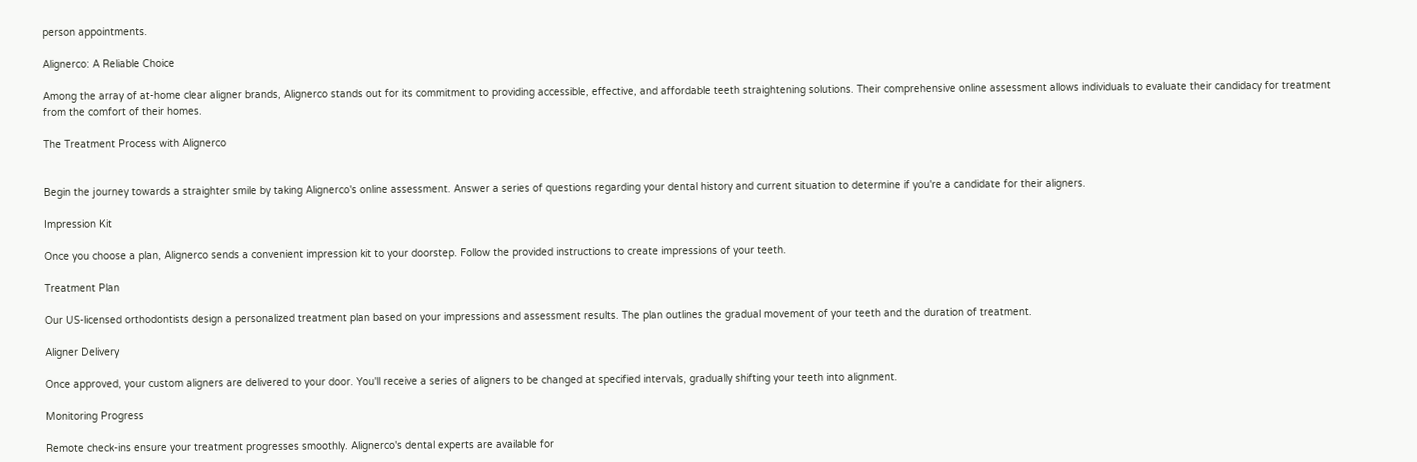person appointments.

Alignerco: A Reliable Choice

Among the array of at-home clear aligner brands, Alignerco stands out for its commitment to providing accessible, effective, and affordable teeth straightening solutions. Their comprehensive online assessment allows individuals to evaluate their candidacy for treatment from the comfort of their homes.

The Treatment Process with Alignerco


Begin the journey towards a straighter smile by taking Alignerco's online assessment. Answer a series of questions regarding your dental history and current situation to determine if you're a candidate for their aligners.

Impression Kit

Once you choose a plan, Alignerco sends a convenient impression kit to your doorstep. Follow the provided instructions to create impressions of your teeth.

Treatment Plan

Our US-licensed orthodontists design a personalized treatment plan based on your impressions and assessment results. The plan outlines the gradual movement of your teeth and the duration of treatment.

Aligner Delivery

Once approved, your custom aligners are delivered to your door. You'll receive a series of aligners to be changed at specified intervals, gradually shifting your teeth into alignment.

Monitoring Progress

Remote check-ins ensure your treatment progresses smoothly. Alignerco's dental experts are available for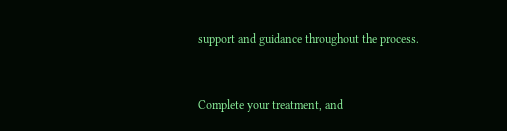support and guidance throughout the process.


Complete your treatment, and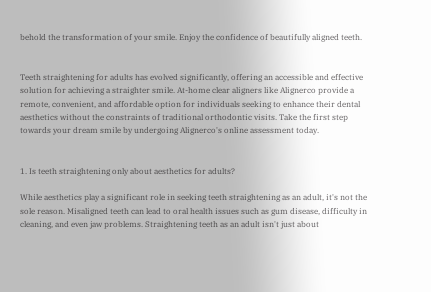behold the transformation of your smile. Enjoy the confidence of beautifully aligned teeth.


Teeth straightening for adults has evolved significantly, offering an accessible and effective solution for achieving a straighter smile. At-home clear aligners like Alignerco provide a remote, convenient, and affordable option for individuals seeking to enhance their dental aesthetics without the constraints of traditional orthodontic visits. Take the first step towards your dream smile by undergoing Alignerco's online assessment today.


1. Is teeth straightening only about aesthetics for adults?

While aesthetics play a significant role in seeking teeth straightening as an adult, it's not the sole reason. Misaligned teeth can lead to oral health issues such as gum disease, difficulty in cleaning, and even jaw problems. Straightening teeth as an adult isn't just about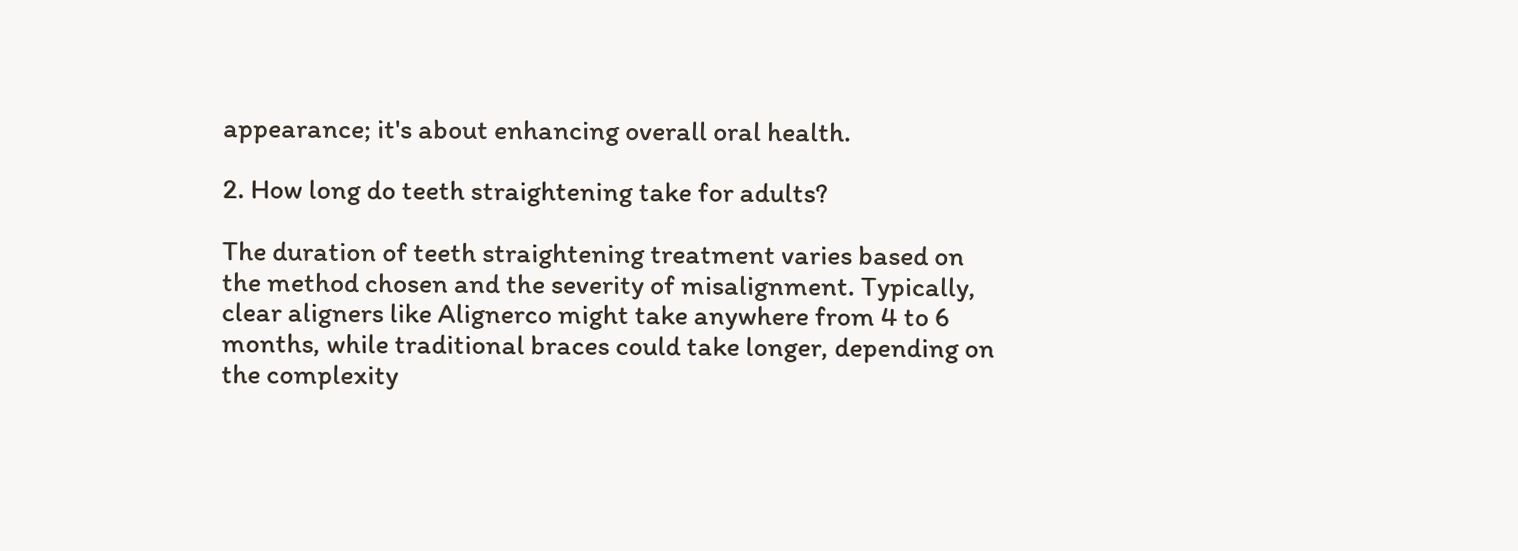appearance; it's about enhancing overall oral health.

2. How long do teeth straightening take for adults?

The duration of teeth straightening treatment varies based on the method chosen and the severity of misalignment. Typically, clear aligners like Alignerco might take anywhere from 4 to 6 months, while traditional braces could take longer, depending on the complexity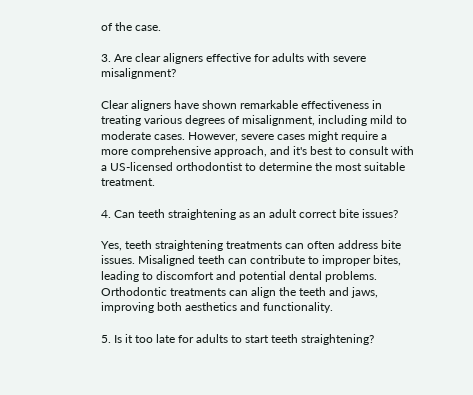of the case.

3. Are clear aligners effective for adults with severe misalignment?

Clear aligners have shown remarkable effectiveness in treating various degrees of misalignment, including mild to moderate cases. However, severe cases might require a more comprehensive approach, and it's best to consult with a US-licensed orthodontist to determine the most suitable treatment.

4. Can teeth straightening as an adult correct bite issues?

Yes, teeth straightening treatments can often address bite issues. Misaligned teeth can contribute to improper bites, leading to discomfort and potential dental problems. Orthodontic treatments can align the teeth and jaws, improving both aesthetics and functionality.

5. Is it too late for adults to start teeth straightening?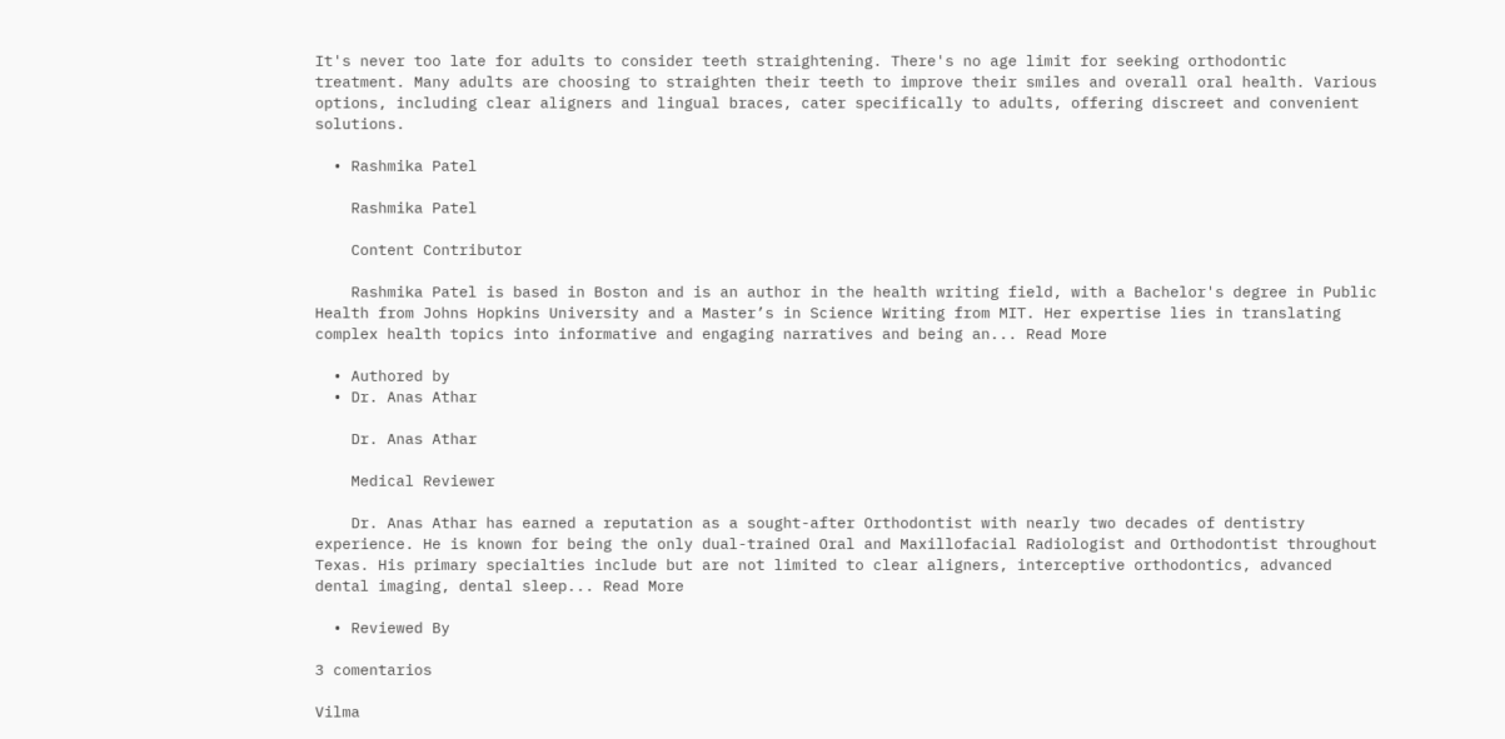It's never too late for adults to consider teeth straightening. There's no age limit for seeking orthodontic treatment. Many adults are choosing to straighten their teeth to improve their smiles and overall oral health. Various options, including clear aligners and lingual braces, cater specifically to adults, offering discreet and convenient solutions.

  • Rashmika Patel

    Rashmika Patel

    Content Contributor

    Rashmika Patel is based in Boston and is an author in the health writing field, with a Bachelor's degree in Public Health from Johns Hopkins University and a Master’s in Science Writing from MIT. Her expertise lies in translating complex health topics into informative and engaging narratives and being an... Read More

  • Authored by
  • Dr. Anas Athar

    Dr. Anas Athar

    Medical Reviewer

    Dr. Anas Athar has earned a reputation as a sought-after Orthodontist with nearly two decades of dentistry experience. He is known for being the only dual-trained Oral and Maxillofacial Radiologist and Orthodontist throughout Texas. His primary specialties include but are not limited to clear aligners, interceptive orthodontics, advanced dental imaging, dental sleep... Read More

  • Reviewed By

3 comentarios

Vilma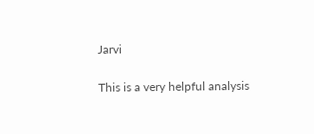Jarvi

This is a very helpful analysis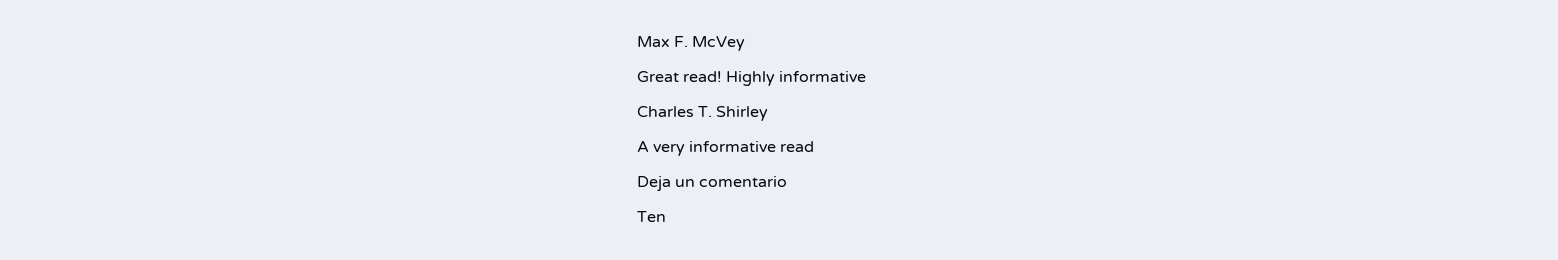Max F. McVey

Great read! Highly informative

Charles T. Shirley

A very informative read

Deja un comentario

Ten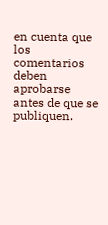en cuenta que los comentarios deben aprobarse antes de que se publiquen.